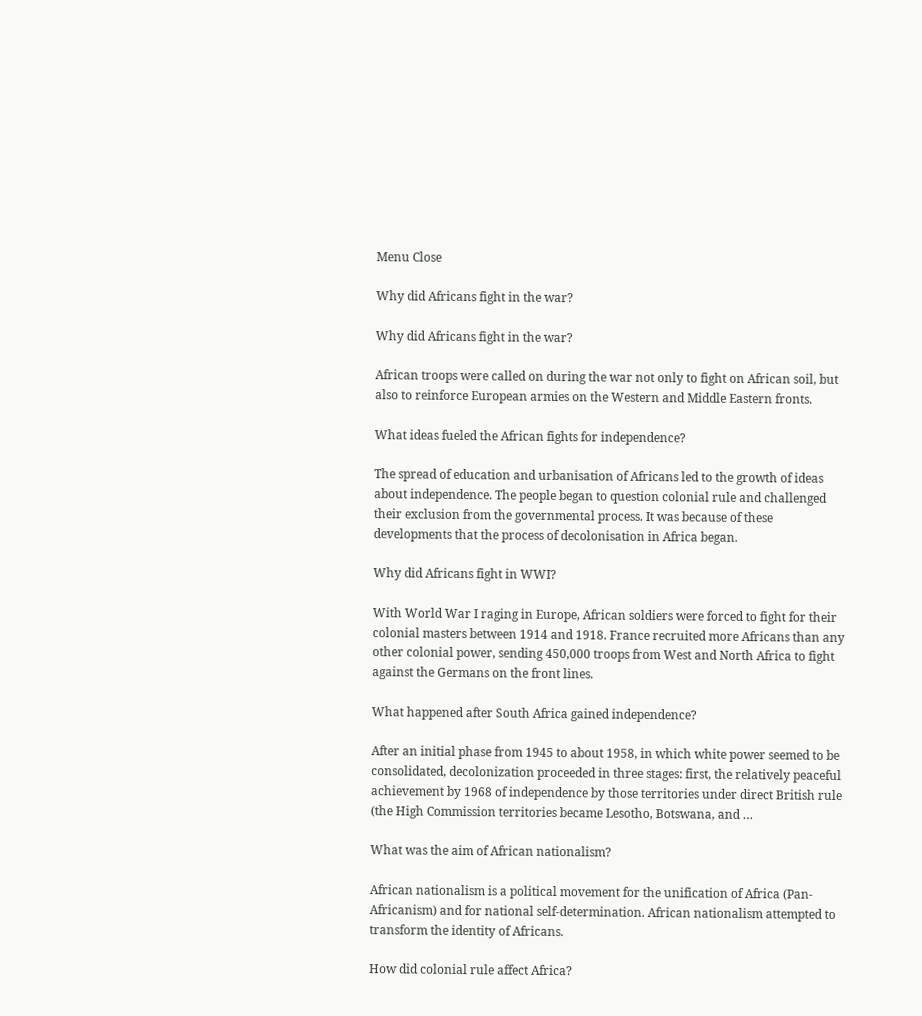Menu Close

Why did Africans fight in the war?

Why did Africans fight in the war?

African troops were called on during the war not only to fight on African soil, but also to reinforce European armies on the Western and Middle Eastern fronts.

What ideas fueled the African fights for independence?

The spread of education and urbanisation of Africans led to the growth of ideas about independence. The people began to question colonial rule and challenged their exclusion from the governmental process. It was because of these developments that the process of decolonisation in Africa began.

Why did Africans fight in WWI?

With World War I raging in Europe, African soldiers were forced to fight for their colonial masters between 1914 and 1918. France recruited more Africans than any other colonial power, sending 450,000 troops from West and North Africa to fight against the Germans on the front lines.

What happened after South Africa gained independence?

After an initial phase from 1945 to about 1958, in which white power seemed to be consolidated, decolonization proceeded in three stages: first, the relatively peaceful achievement by 1968 of independence by those territories under direct British rule (the High Commission territories became Lesotho, Botswana, and …

What was the aim of African nationalism?

African nationalism is a political movement for the unification of Africa (Pan-Africanism) and for national self-determination. African nationalism attempted to transform the identity of Africans.

How did colonial rule affect Africa?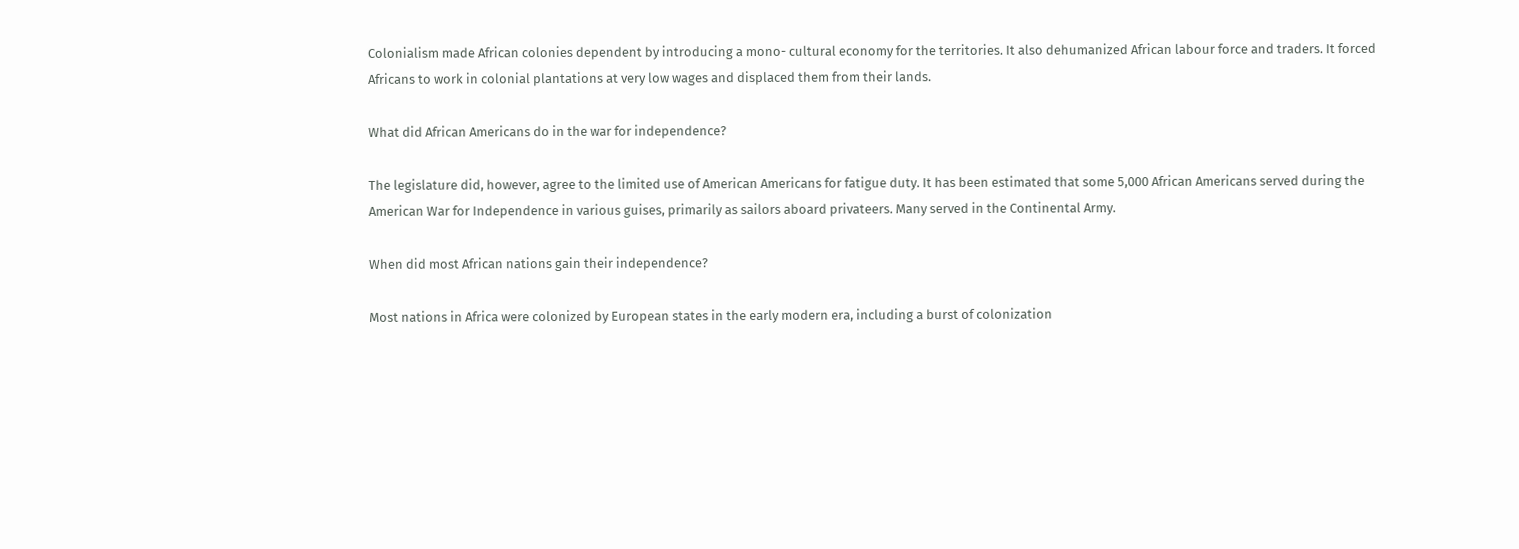Colonialism made African colonies dependent by introducing a mono- cultural economy for the territories. It also dehumanized African labour force and traders. It forced Africans to work in colonial plantations at very low wages and displaced them from their lands.

What did African Americans do in the war for independence?

The legislature did, however, agree to the limited use of American Americans for fatigue duty. It has been estimated that some 5,000 African Americans served during the American War for Independence in various guises, primarily as sailors aboard privateers. Many served in the Continental Army.

When did most African nations gain their independence?

Most nations in Africa were colonized by European states in the early modern era, including a burst of colonization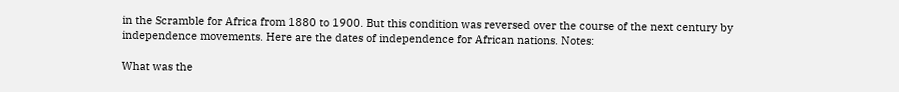in the Scramble for Africa from 1880 to 1900. But this condition was reversed over the course of the next century by independence movements. Here are the dates of independence for African nations. Notes:

What was the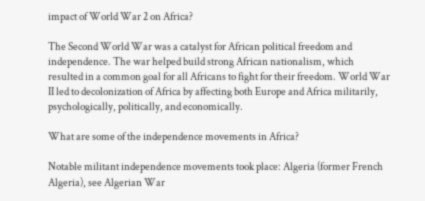impact of World War 2 on Africa?

The Second World War was a catalyst for African political freedom and independence. The war helped build strong African nationalism, which resulted in a common goal for all Africans to fight for their freedom. World War II led to decolonization of Africa by affecting both Europe and Africa militarily, psychologically, politically, and economically.

What are some of the independence movements in Africa?

Notable militant independence movements took place: Algeria (former French Algeria), see Algerian War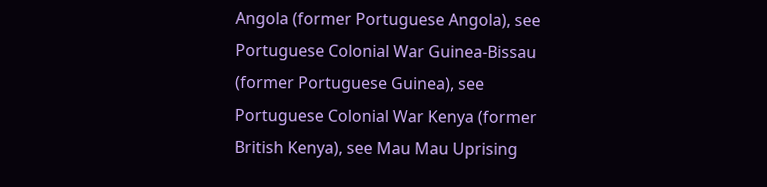Angola (former Portuguese Angola), see Portuguese Colonial War Guinea-Bissau (former Portuguese Guinea), see Portuguese Colonial War Kenya (former British Kenya), see Mau Mau Uprising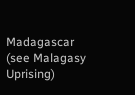Madagascar (see Malagasy Uprising)